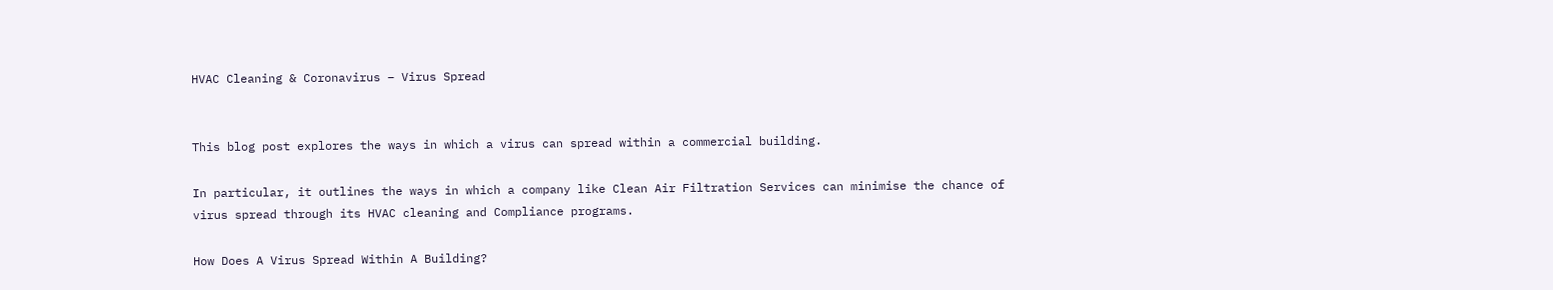HVAC Cleaning & Coronavirus – Virus Spread


This blog post explores the ways in which a virus can spread within a commercial building.

In particular, it outlines the ways in which a company like Clean Air Filtration Services can minimise the chance of virus spread through its HVAC cleaning and Compliance programs.

How Does A Virus Spread Within A Building?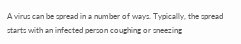A virus can be spread in a number of ways. Typically, the spread starts with an infected person coughing or sneezing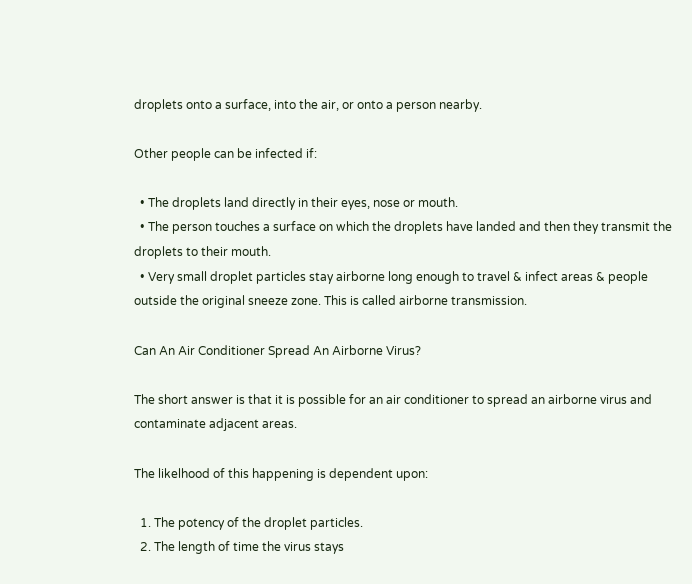droplets onto a surface, into the air, or onto a person nearby.

Other people can be infected if:

  • The droplets land directly in their eyes, nose or mouth.
  • The person touches a surface on which the droplets have landed and then they transmit the droplets to their mouth.
  • Very small droplet particles stay airborne long enough to travel & infect areas & people outside the original sneeze zone. This is called airborne transmission.

Can An Air Conditioner Spread An Airborne Virus?

The short answer is that it is possible for an air conditioner to spread an airborne virus and contaminate adjacent areas.

The likelhood of this happening is dependent upon:

  1. The potency of the droplet particles.
  2. The length of time the virus stays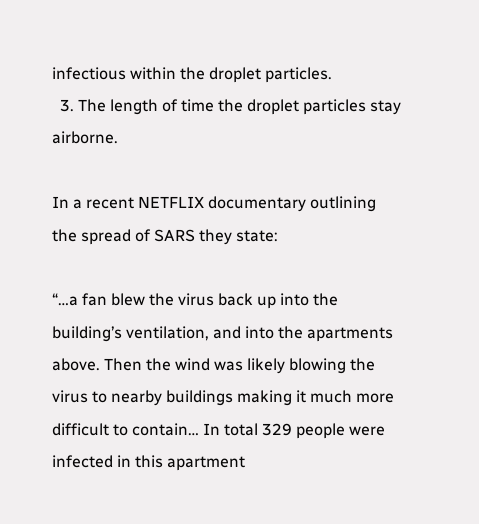infectious within the droplet particles.
  3. The length of time the droplet particles stay airborne.

In a recent NETFLIX documentary outlining the spread of SARS they state:

“…a fan blew the virus back up into the building’s ventilation, and into the apartments above. Then the wind was likely blowing the virus to nearby buildings making it much more difficult to contain… In total 329 people were infected in this apartment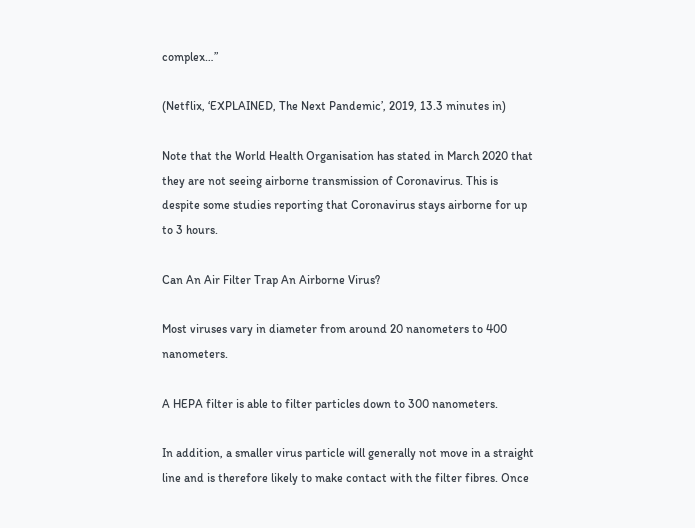complex…”

(Netflix, ‘EXPLAINED, The Next Pandemic’, 2019, 13.3 minutes in)

Note that the World Health Organisation has stated in March 2020 that they are not seeing airborne transmission of Coronavirus. This is despite some studies reporting that Coronavirus stays airborne for up to 3 hours.

Can An Air Filter Trap An Airborne Virus?

Most viruses vary in diameter from around 20 nanometers to 400 nanometers.

A HEPA filter is able to filter particles down to 300 nanometers.

In addition, a smaller virus particle will generally not move in a straight line and is therefore likely to make contact with the filter fibres. Once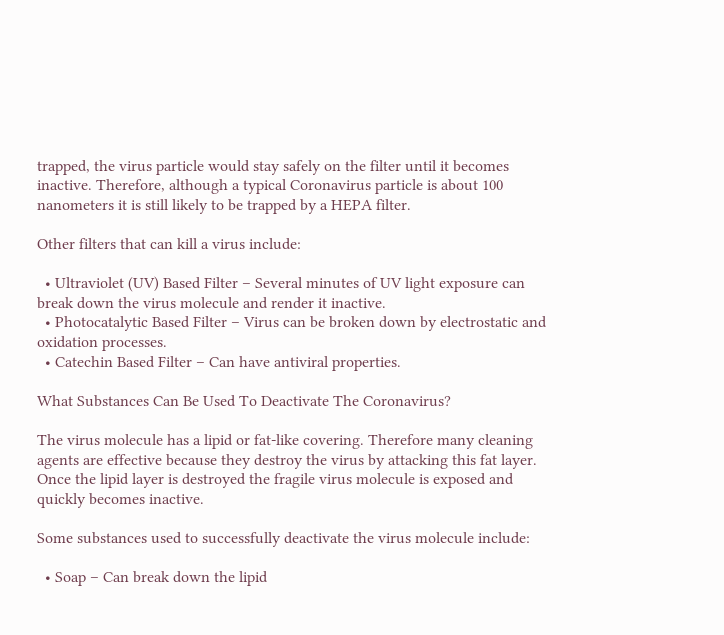trapped, the virus particle would stay safely on the filter until it becomes inactive. Therefore, although a typical Coronavirus particle is about 100 nanometers it is still likely to be trapped by a HEPA filter.

Other filters that can kill a virus include:

  • Ultraviolet (UV) Based Filter – Several minutes of UV light exposure can break down the virus molecule and render it inactive.
  • Photocatalytic Based Filter – Virus can be broken down by electrostatic and oxidation processes.
  • Catechin Based Filter – Can have antiviral properties.

What Substances Can Be Used To Deactivate The Coronavirus?

The virus molecule has a lipid or fat-like covering. Therefore many cleaning agents are effective because they destroy the virus by attacking this fat layer. Once the lipid layer is destroyed the fragile virus molecule is exposed and quickly becomes inactive.

Some substances used to successfully deactivate the virus molecule include:

  • Soap – Can break down the lipid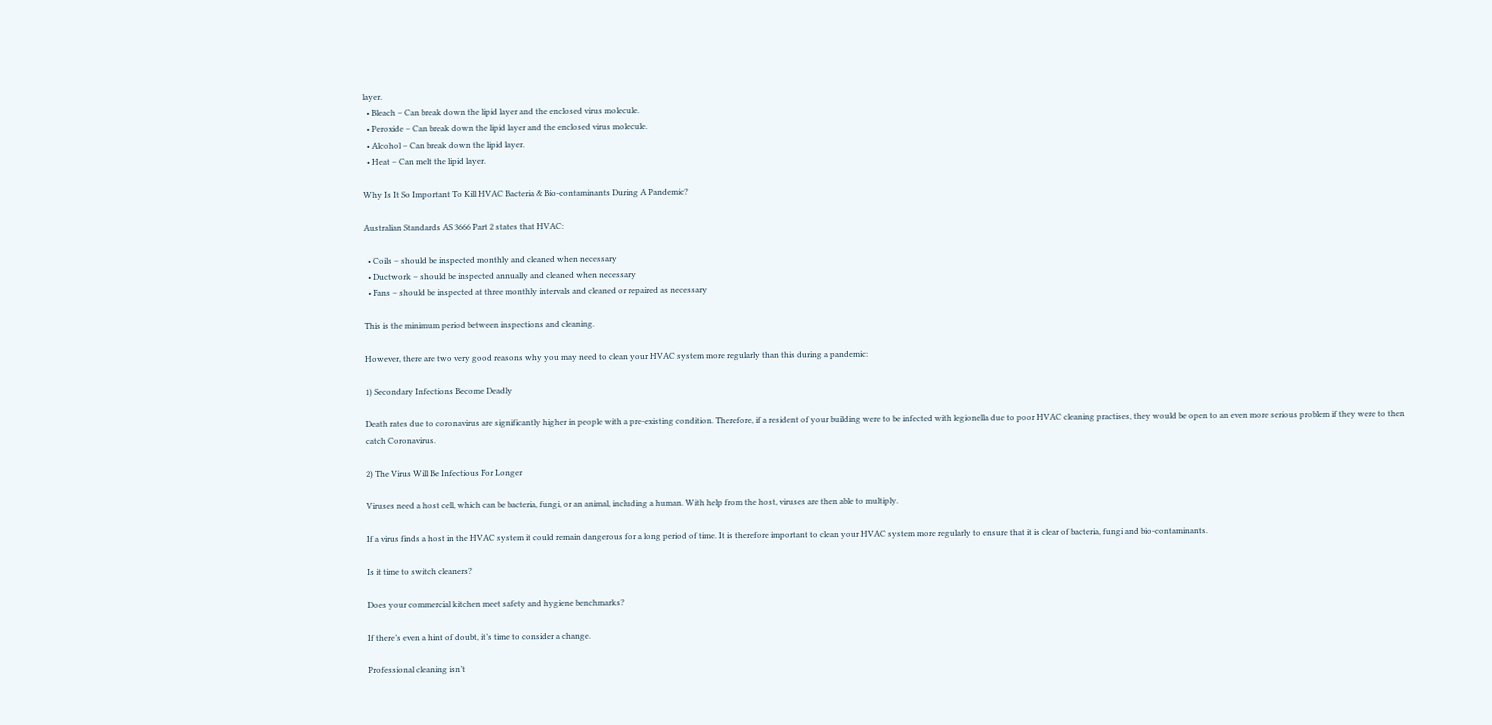layer.
  • Bleach – Can break down the lipid layer and the enclosed virus molecule.
  • Peroxide – Can break down the lipid layer and the enclosed virus molecule.
  • Alcohol – Can break down the lipid layer.
  • Heat – Can melt the lipid layer.

Why Is It So Important To Kill HVAC Bacteria & Bio-contaminants During A Pandemic?

Australian Standards AS 3666 Part 2 states that HVAC:

  • Coils – should be inspected monthly and cleaned when necessary
  • Ductwork – should be inspected annually and cleaned when necessary
  • Fans – should be inspected at three monthly intervals and cleaned or repaired as necessary

This is the minimum period between inspections and cleaning.

However, there are two very good reasons why you may need to clean your HVAC system more regularly than this during a pandemic:

1) Secondary Infections Become Deadly

Death rates due to coronavirus are significantly higher in people with a pre-existing condition. Therefore, if a resident of your building were to be infected with legionella due to poor HVAC cleaning practises, they would be open to an even more serious problem if they were to then catch Coronavirus.

2) The Virus Will Be Infectious For Longer

Viruses need a host cell, which can be bacteria, fungi, or an animal, including a human. With help from the host, viruses are then able to multiply.

If a virus finds a host in the HVAC system it could remain dangerous for a long period of time. It is therefore important to clean your HVAC system more regularly to ensure that it is clear of bacteria, fungi and bio-contaminants.

Is it time to switch cleaners?

Does your commercial kitchen meet safety and hygiene benchmarks?

If there’s even a hint of doubt, it’s time to consider a change.

Professional cleaning isn’t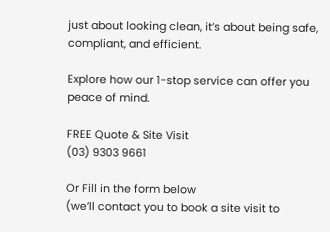just about looking clean, it’s about being safe, compliant, and efficient.

Explore how our 1-stop service can offer you peace of mind.

FREE Quote & Site Visit
(03) 9303 9661

Or Fill in the form below
(we’ll contact you to book a site visit to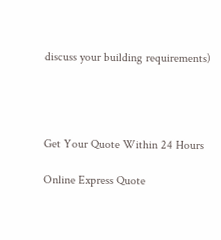discuss your building requirements)




Get Your Quote Within 24 Hours

Online Express Quote